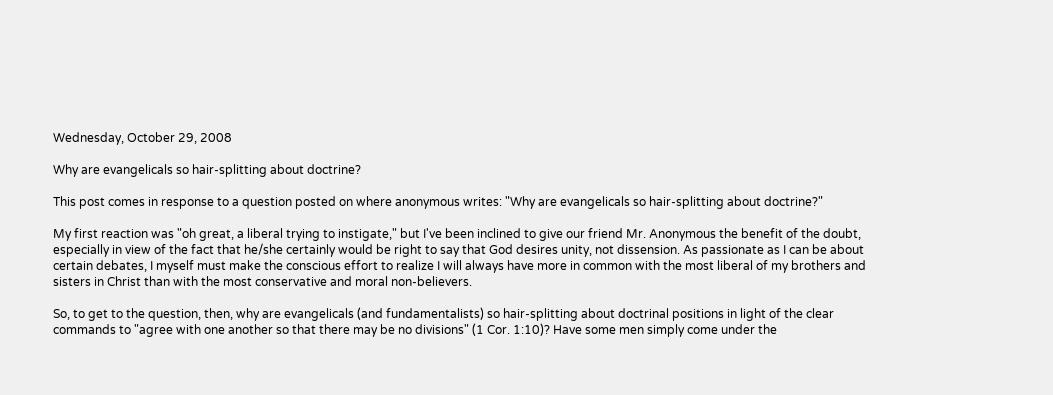Wednesday, October 29, 2008

Why are evangelicals so hair-splitting about doctrine?

This post comes in response to a question posted on where anonymous writes: "Why are evangelicals so hair-splitting about doctrine?"

My first reaction was "oh great, a liberal trying to instigate," but I've been inclined to give our friend Mr. Anonymous the benefit of the doubt, especially in view of the fact that he/she certainly would be right to say that God desires unity, not dissension. As passionate as I can be about certain debates, I myself must make the conscious effort to realize I will always have more in common with the most liberal of my brothers and sisters in Christ than with the most conservative and moral non-believers.

So, to get to the question, then, why are evangelicals (and fundamentalists) so hair-splitting about doctrinal positions in light of the clear commands to "agree with one another so that there may be no divisions" (1 Cor. 1:10)? Have some men simply come under the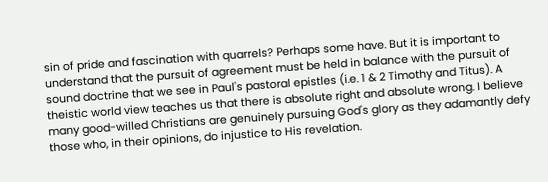sin of pride and fascination with quarrels? Perhaps some have. But it is important to understand that the pursuit of agreement must be held in balance with the pursuit of sound doctrine that we see in Paul's pastoral epistles (i.e. 1 & 2 Timothy and Titus). A theistic world view teaches us that there is absolute right and absolute wrong. I believe many good-willed Christians are genuinely pursuing God's glory as they adamantly defy those who, in their opinions, do injustice to His revelation.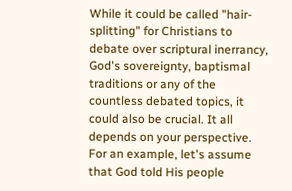While it could be called "hair-splitting" for Christians to debate over scriptural inerrancy, God's sovereignty, baptismal traditions or any of the countless debated topics, it could also be crucial. It all depends on your perspective. For an example, let's assume that God told His people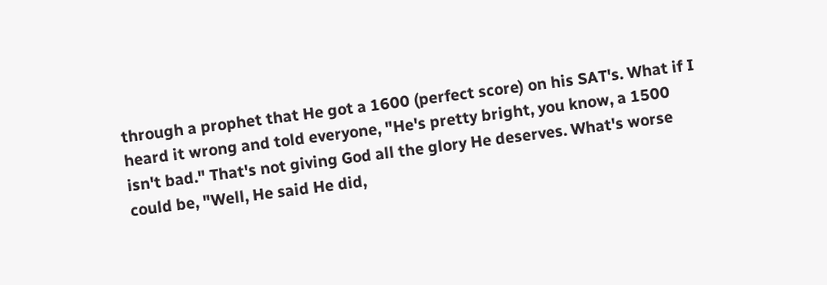through a prophet that He got a 1600 (perfect score) on his SAT's. What if I heard it wrong and told everyone, "He's pretty bright, you know, a 1500 isn't bad." That's not giving God all the glory He deserves. What's worse could be, "Well, He said He did,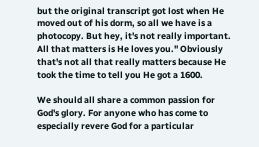but the original transcript got lost when He moved out of his dorm, so all we have is a photocopy. But hey, it's not really important. All that matters is He loves you." Obviously that's not all that really matters because He took the time to tell you He got a 1600.

We should all share a common passion for God's glory. For anyone who has come to especially revere God for a particular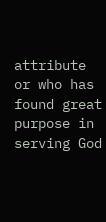attribute or who has found great purpose in serving God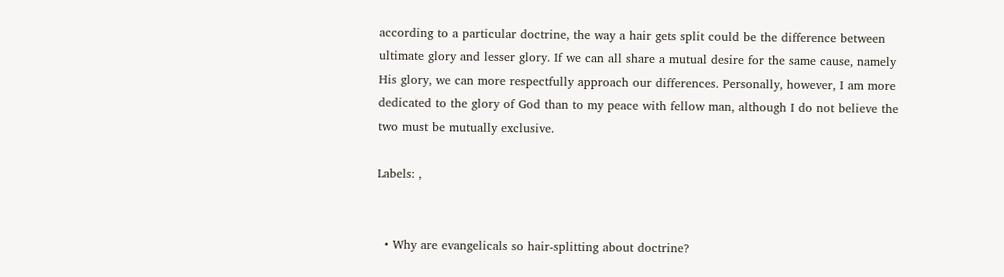according to a particular doctrine, the way a hair gets split could be the difference between ultimate glory and lesser glory. If we can all share a mutual desire for the same cause, namely His glory, we can more respectfully approach our differences. Personally, however, I am more dedicated to the glory of God than to my peace with fellow man, although I do not believe the two must be mutually exclusive.

Labels: ,


  • Why are evangelicals so hair-splitting about doctrine?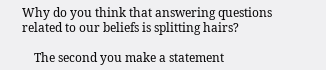Why do you think that answering questions related to our beliefs is splitting hairs?

    The second you make a statement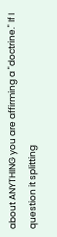about ANYTHING you are affirming a "doctrine." If I question it splitting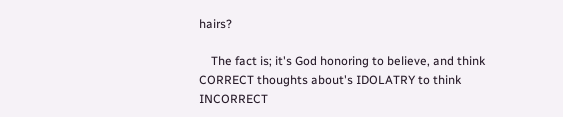hairs?

    The fact is; it's God honoring to believe, and think CORRECT thoughts about's IDOLATRY to think INCORRECT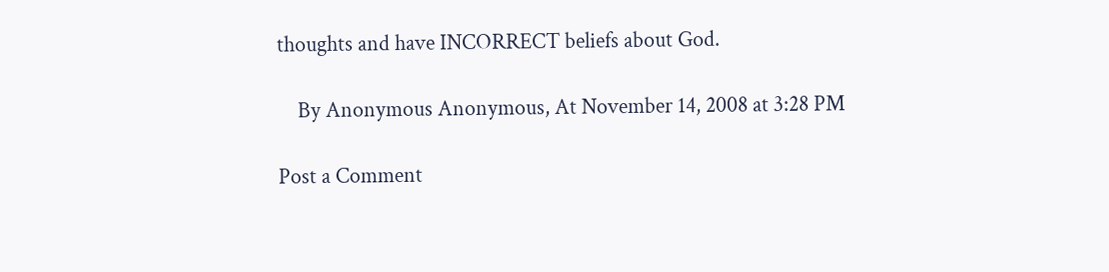thoughts and have INCORRECT beliefs about God.

    By Anonymous Anonymous, At November 14, 2008 at 3:28 PM

Post a Comment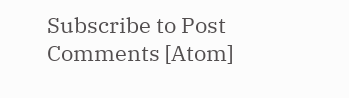Subscribe to Post Comments [Atom]